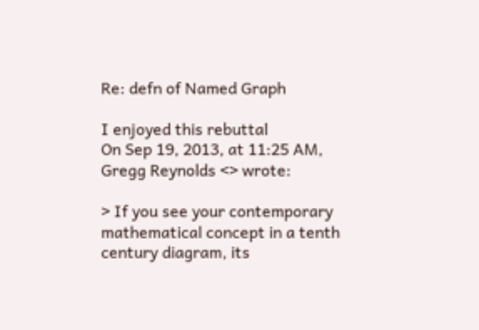Re: defn of Named Graph

I enjoyed this rebuttal
On Sep 19, 2013, at 11:25 AM, Gregg Reynolds <> wrote:

> If you see your contemporary mathematical concept in a tenth century diagram, its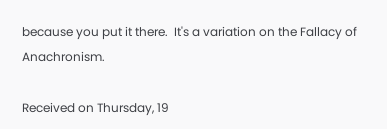because you put it there.  It's a variation on the Fallacy of Anachronism.

Received on Thursday, 19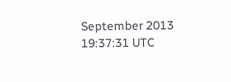September 2013 19:37:31 UTC